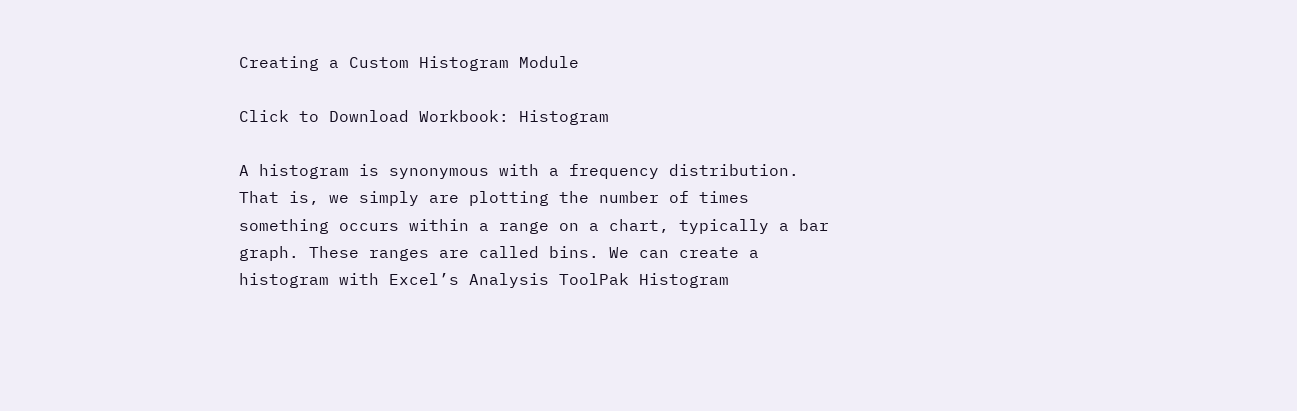Creating a Custom Histogram Module

Click to Download Workbook: Histogram

A histogram is synonymous with a frequency distribution. That is, we simply are plotting the number of times something occurs within a range on a chart, typically a bar graph. These ranges are called bins. We can create a histogram with Excel’s Analysis ToolPak Histogram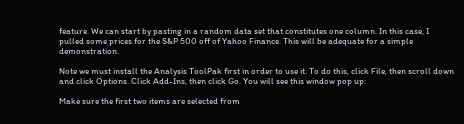feature. We can start by pasting in a random data set that constitutes one column. In this case, I pulled some prices for the S&P 500 off of Yahoo Finance. This will be adequate for a simple demonstration.

Note we must install the Analysis ToolPak first in order to use it. To do this, click File, then scroll down and click Options. Click Add-Ins, then click Go. You will see this window pop up:

Make sure the first two items are selected from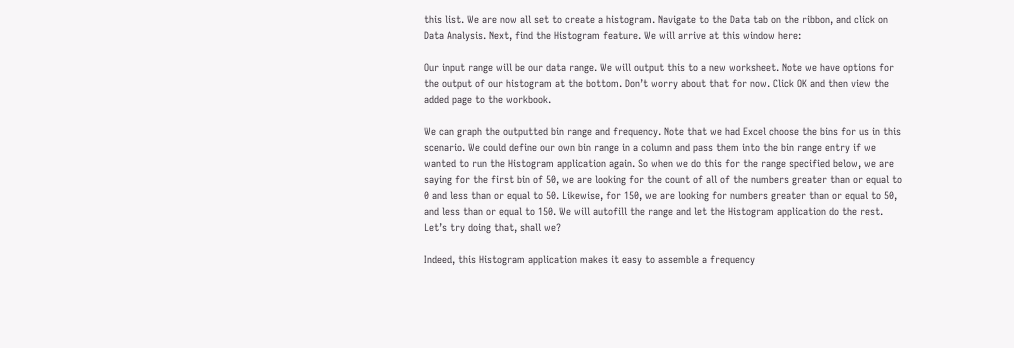this list. We are now all set to create a histogram. Navigate to the Data tab on the ribbon, and click on Data Analysis. Next, find the Histogram feature. We will arrive at this window here:

Our input range will be our data range. We will output this to a new worksheet. Note we have options for the output of our histogram at the bottom. Don’t worry about that for now. Click OK and then view the added page to the workbook.

We can graph the outputted bin range and frequency. Note that we had Excel choose the bins for us in this scenario. We could define our own bin range in a column and pass them into the bin range entry if we wanted to run the Histogram application again. So when we do this for the range specified below, we are saying for the first bin of 50, we are looking for the count of all of the numbers greater than or equal to 0 and less than or equal to 50. Likewise, for 150, we are looking for numbers greater than or equal to 50, and less than or equal to 150. We will autofill the range and let the Histogram application do the rest. Let’s try doing that, shall we?

Indeed, this Histogram application makes it easy to assemble a frequency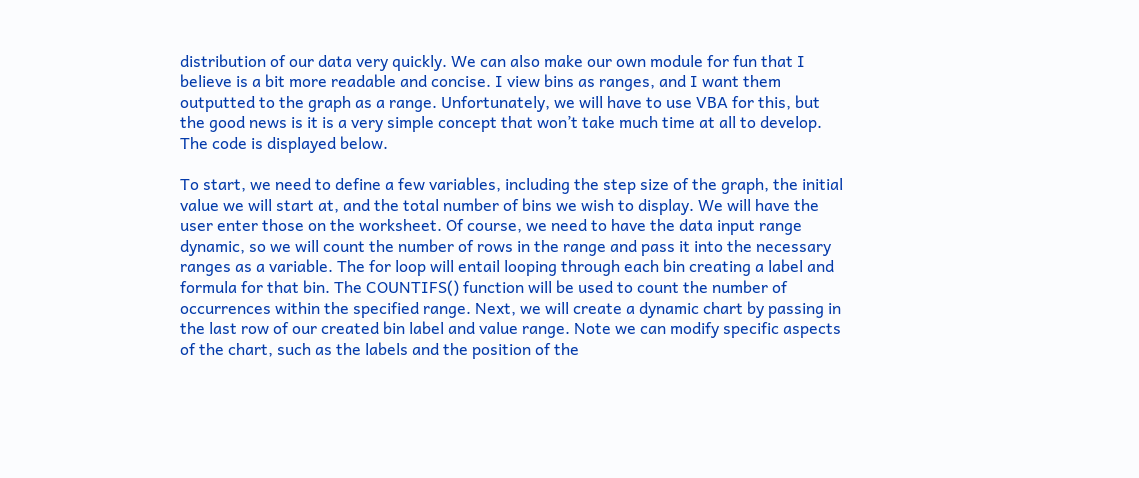distribution of our data very quickly. We can also make our own module for fun that I believe is a bit more readable and concise. I view bins as ranges, and I want them outputted to the graph as a range. Unfortunately, we will have to use VBA for this, but the good news is it is a very simple concept that won’t take much time at all to develop. The code is displayed below.

To start, we need to define a few variables, including the step size of the graph, the initial value we will start at, and the total number of bins we wish to display. We will have the user enter those on the worksheet. Of course, we need to have the data input range dynamic, so we will count the number of rows in the range and pass it into the necessary ranges as a variable. The for loop will entail looping through each bin creating a label and formula for that bin. The COUNTIFS() function will be used to count the number of occurrences within the specified range. Next, we will create a dynamic chart by passing in the last row of our created bin label and value range. Note we can modify specific aspects of the chart, such as the labels and the position of the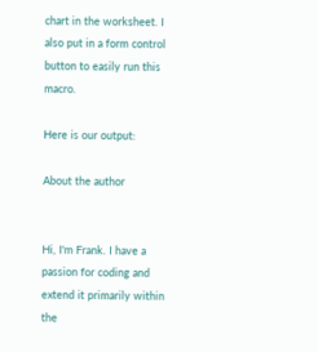chart in the worksheet. I also put in a form control button to easily run this macro.

Here is our output:

About the author


Hi, I'm Frank. I have a passion for coding and extend it primarily within the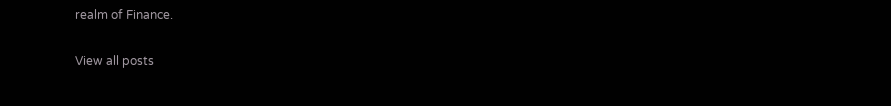realm of Finance.

View all posts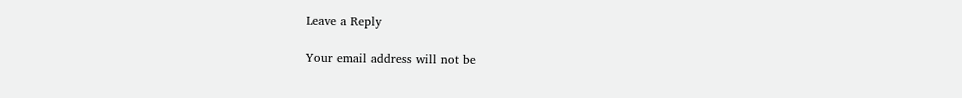Leave a Reply

Your email address will not be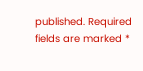published. Required fields are marked *